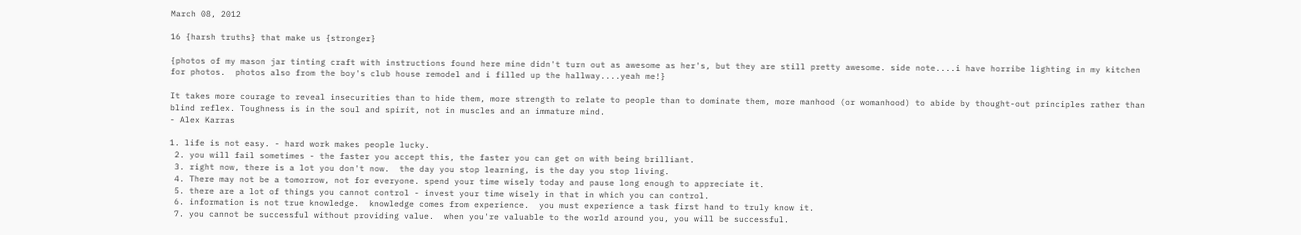March 08, 2012

16 {harsh truths} that make us {stronger}

{photos of my mason jar tinting craft with instructions found here mine didn't turn out as awesome as her's, but they are still pretty awesome. side note....i have horribe lighting in my kitchen for photos.  photos also from the boy's club house remodel and i filled up the hallway....yeah me!}

It takes more courage to reveal insecurities than to hide them, more strength to relate to people than to dominate them, more manhood (or womanhood) to abide by thought-out principles rather than blind reflex. Toughness is in the soul and spirit, not in muscles and an immature mind.
- Alex Karras

1. life is not easy. - hard work makes people lucky.
 2. you will fail sometimes - the faster you accept this, the faster you can get on with being brilliant.
 3. right now, there is a lot you don't now.  the day you stop learning, is the day you stop living.
 4. There may not be a tomorrow, not for everyone. spend your time wisely today and pause long enough to appreciate it.
 5. there are a lot of things you cannot control - invest your time wisely in that in which you can control.
 6. information is not true knowledge.  knowledge comes from experience.  you must experience a task first hand to truly know it.
 7. you cannot be successful without providing value.  when you're valuable to the world around you, you will be successful.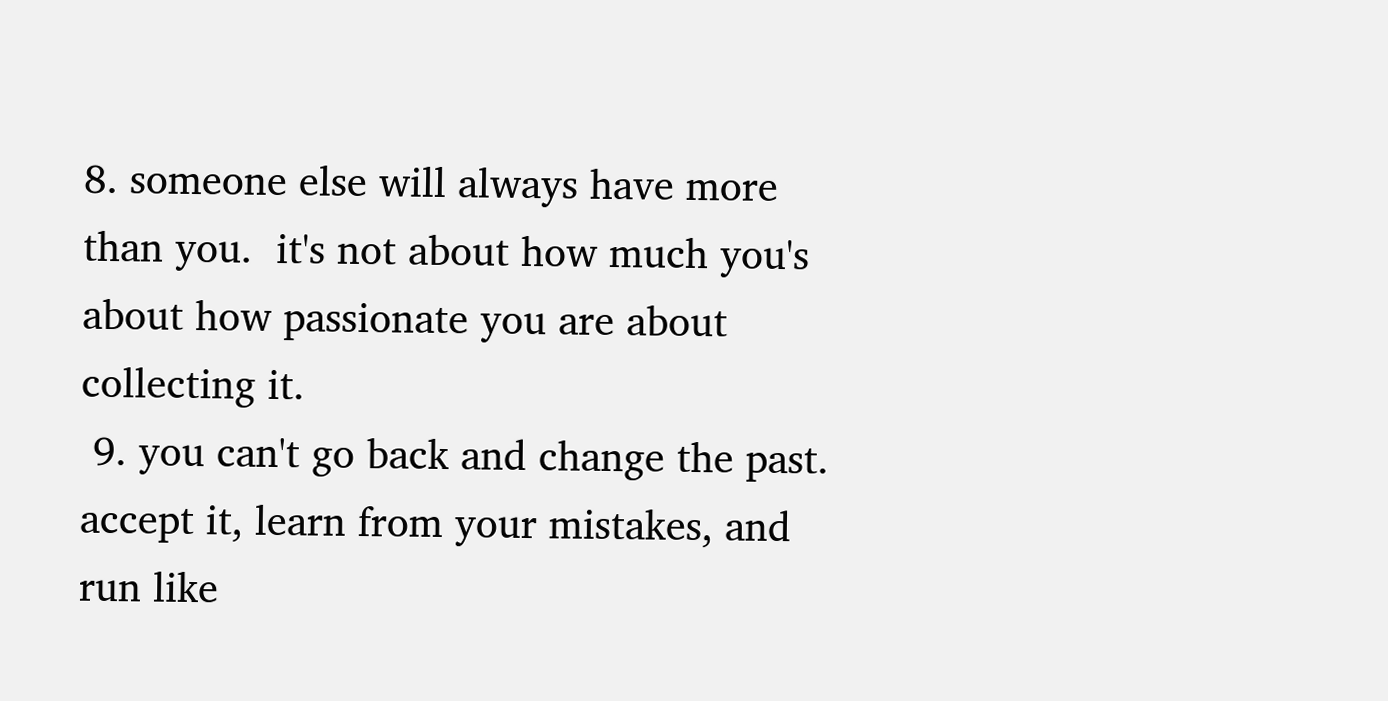8. someone else will always have more than you.  it's not about how much you's about how passionate you are about collecting it.
 9. you can't go back and change the past.  accept it, learn from your mistakes, and run like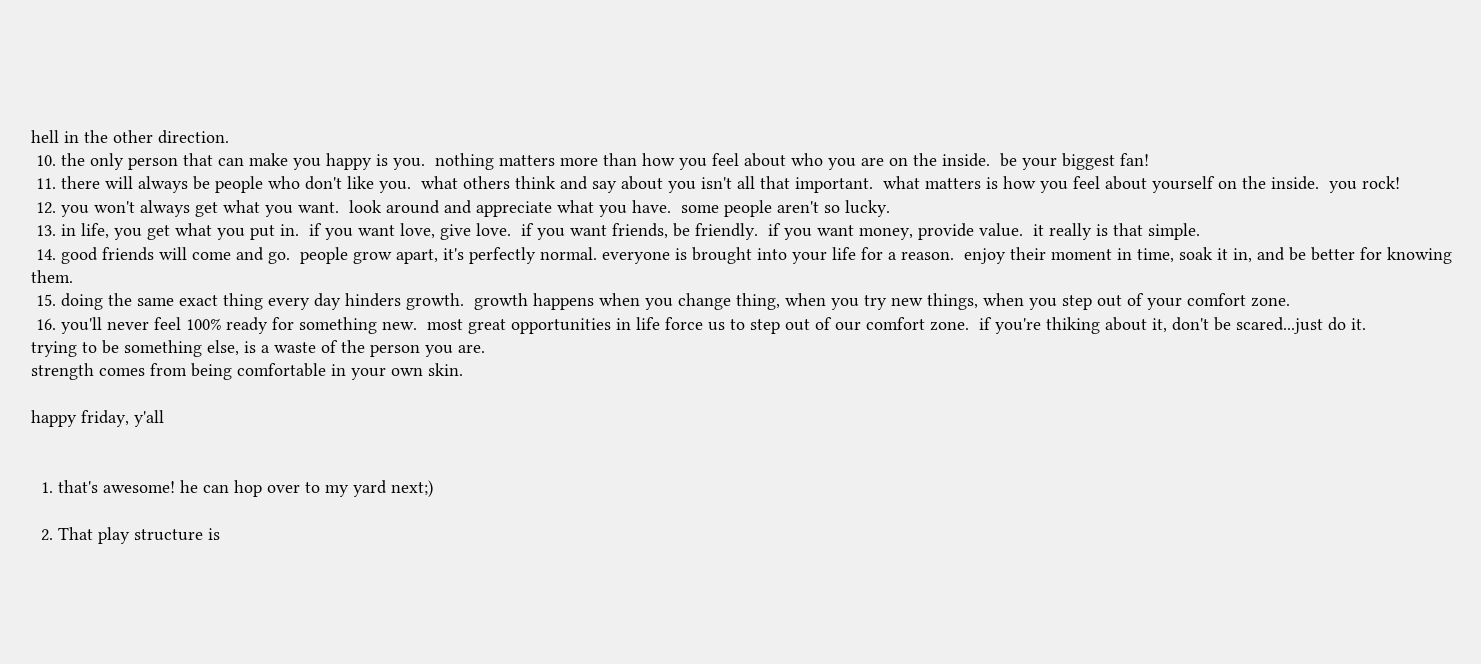hell in the other direction.
 10. the only person that can make you happy is you.  nothing matters more than how you feel about who you are on the inside.  be your biggest fan!
 11. there will always be people who don't like you.  what others think and say about you isn't all that important.  what matters is how you feel about yourself on the inside.  you rock!
 12. you won't always get what you want.  look around and appreciate what you have.  some people aren't so lucky.
 13. in life, you get what you put in.  if you want love, give love.  if you want friends, be friendly.  if you want money, provide value.  it really is that simple.
 14. good friends will come and go.  people grow apart, it's perfectly normal. everyone is brought into your life for a reason.  enjoy their moment in time, soak it in, and be better for knowing them.
 15. doing the same exact thing every day hinders growth.  growth happens when you change thing, when you try new things, when you step out of your comfort zone.
 16. you'll never feel 100% ready for something new.  most great opportunities in life force us to step out of our comfort zone.  if you're thiking about it, don't be scared...just do it.
trying to be something else, is a waste of the person you are.
strength comes from being comfortable in your own skin.

happy friday, y'all


  1. that's awesome! he can hop over to my yard next;)

  2. That play structure is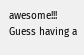awesome!!! Guess having a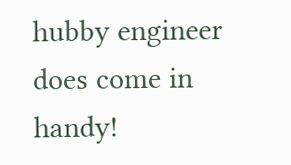hubby engineer does come in handy!